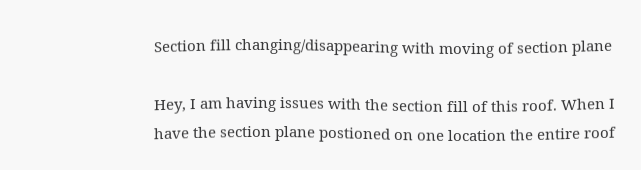Section fill changing/disappearing with moving of section plane

Hey, I am having issues with the section fill of this roof. When I have the section plane postioned on one location the entire roof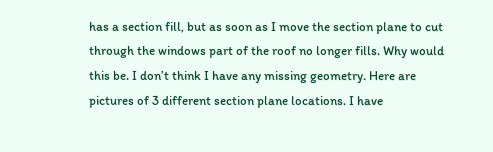has a section fill, but as soon as I move the section plane to cut through the windows part of the roof no longer fills. Why would this be. I don’t think I have any missing geometry. Here are pictures of 3 different section plane locations. I have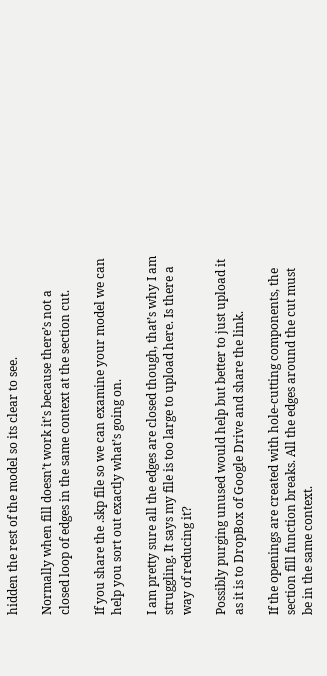hidden the rest of the model so its clear to see.

Normally when fill doesn’t work it’s because there’s not a closed loop of edges in the same context at the section cut.

If you share the .skp file so we can examine your model we can help you sort out exactly what’s going on.

I am pretty sure all the edges are closed though, that’s why I am struggling. It says my file is too large to upload here. Is there a way of reducing it?

Possibly purging unused would help but better to just upload it as it is to DropBox of Google Drive and share the link.

If the openings are created with hole-cutting components, the section fill function breaks. All the edges around the cut must be in the same context.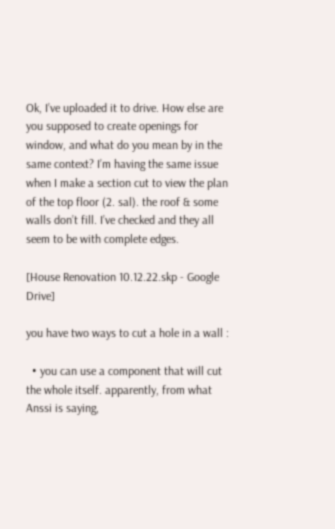Ok, I’ve uploaded it to drive. How else are you supposed to create openings for window, and what do you mean by in the same context? I’m having the same issue when I make a section cut to view the plan of the top floor (2. sal). the roof & some walls don’t fill. I’ve checked and they all seem to be with complete edges.

[House Renovation 10.12.22.skp - Google Drive]

you have two ways to cut a hole in a wall :

  • you can use a component that will cut the whole itself. apparently, from what Anssi is saying,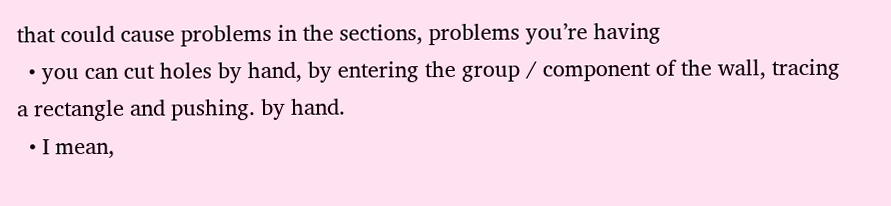that could cause problems in the sections, problems you’re having
  • you can cut holes by hand, by entering the group / component of the wall, tracing a rectangle and pushing. by hand.
  • I mean,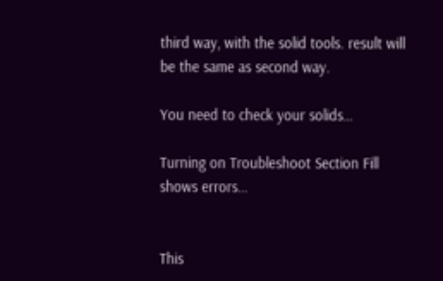third way, with the solid tools. result will be the same as second way.

You need to check your solids…

Turning on Troubleshoot Section Fill shows errors…


This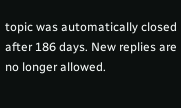topic was automatically closed after 186 days. New replies are no longer allowed.